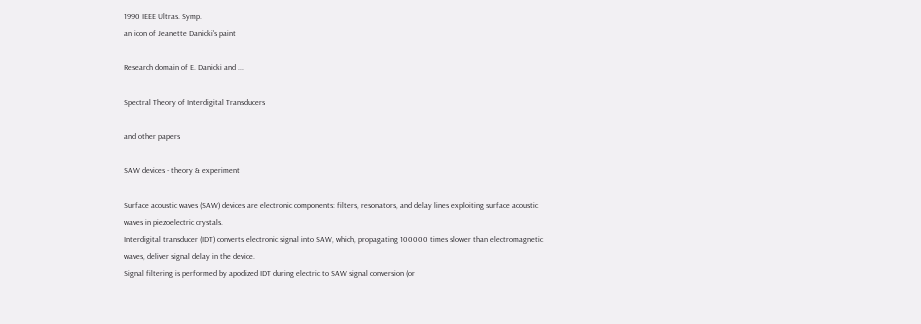1990 IEEE Ultras. Symp.
an icon of Jeanette Danicki's paint

Research domain of E. Danicki and ...

Spectral Theory of Interdigital Transducers

and other papers

SAW devices - theory & experiment

Surface acoustic waves (SAW) devices are electronic components: filters, resonators, and delay lines exploiting surface acoustic waves in piezoelectric crystals.
Interdigital transducer (IDT) converts electronic signal into SAW, which, propagating 100000 times slower than electromagnetic waves, deliver signal delay in the device.
Signal filtering is performed by apodized IDT during electric to SAW signal conversion (or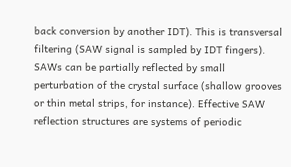back conversion by another IDT). This is transversal filtering (SAW signal is sampled by IDT fingers).
SAWs can be partially reflected by small perturbation of the crystal surface (shallow grooves or thin metal strips, for instance). Effective SAW reflection structures are systems of periodic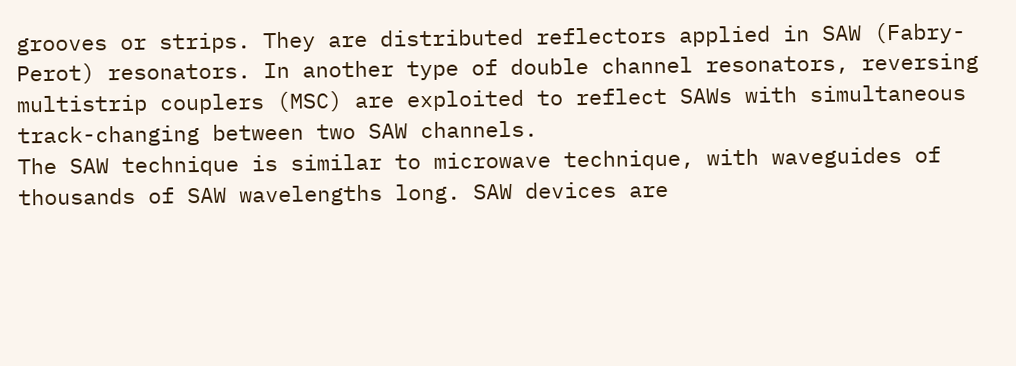grooves or strips. They are distributed reflectors applied in SAW (Fabry-Perot) resonators. In another type of double channel resonators, reversing multistrip couplers (MSC) are exploited to reflect SAWs with simultaneous track-changing between two SAW channels.
The SAW technique is similar to microwave technique, with waveguides of thousands of SAW wavelengths long. SAW devices are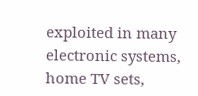exploited in many electronic systems, home TV sets,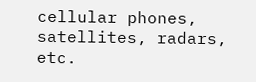cellular phones, satellites, radars, etc.